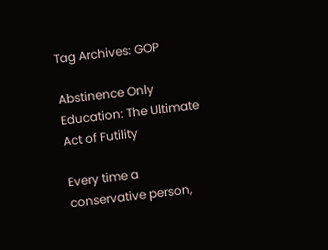Tag Archives: GOP

Abstinence Only Education: The Ultimate Act of Futility

Every time a conservative person,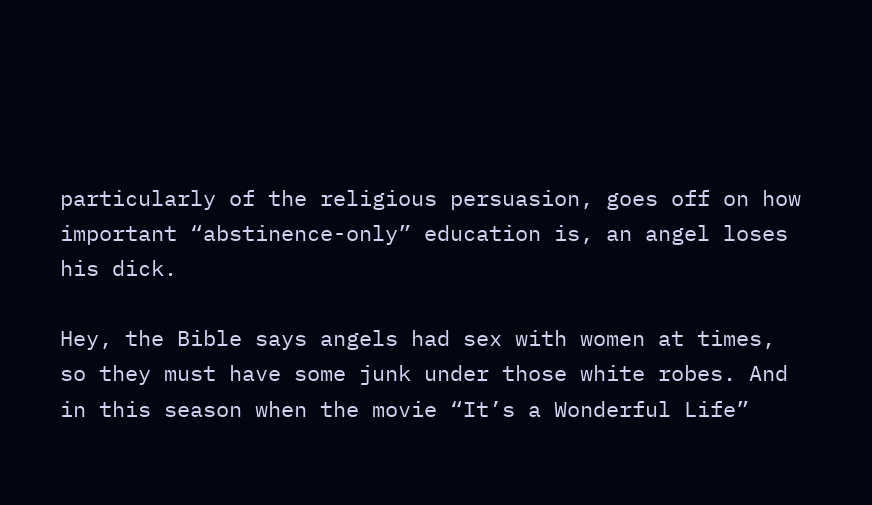particularly of the religious persuasion, goes off on how important “abstinence-only” education is, an angel loses his dick.

Hey, the Bible says angels had sex with women at times, so they must have some junk under those white robes. And in this season when the movie “It’s a Wonderful Life”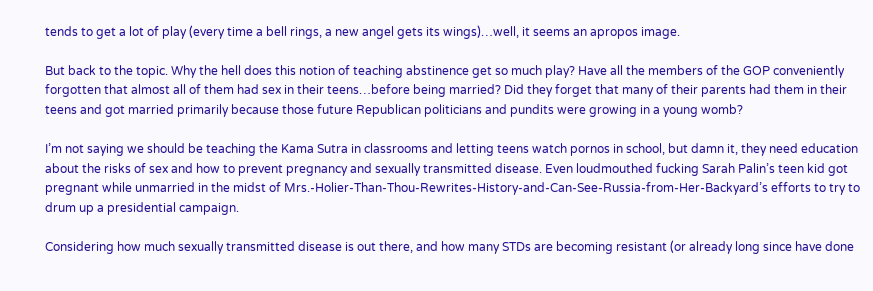tends to get a lot of play (every time a bell rings, a new angel gets its wings)…well, it seems an apropos image.

But back to the topic. Why the hell does this notion of teaching abstinence get so much play? Have all the members of the GOP conveniently forgotten that almost all of them had sex in their teens…before being married? Did they forget that many of their parents had them in their teens and got married primarily because those future Republican politicians and pundits were growing in a young womb?

I’m not saying we should be teaching the Kama Sutra in classrooms and letting teens watch pornos in school, but damn it, they need education about the risks of sex and how to prevent pregnancy and sexually transmitted disease. Even loudmouthed fucking Sarah Palin’s teen kid got pregnant while unmarried in the midst of Mrs.-Holier-Than-Thou-Rewrites-History-and-Can-See-Russia-from-Her-Backyard’s efforts to try to drum up a presidential campaign.

Considering how much sexually transmitted disease is out there, and how many STDs are becoming resistant (or already long since have done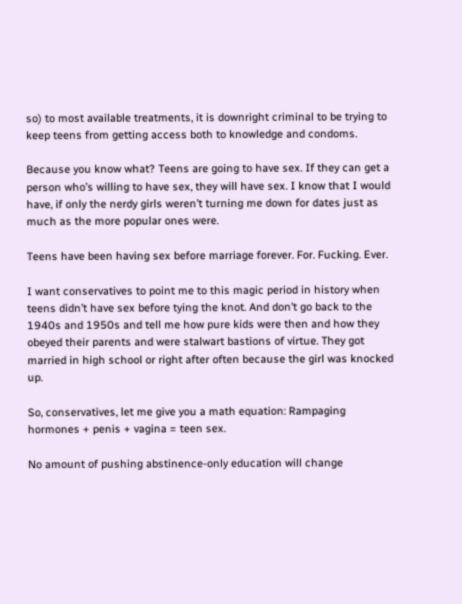so) to most available treatments, it is downright criminal to be trying to keep teens from getting access both to knowledge and condoms.

Because you know what? Teens are going to have sex. If they can get a person who’s willing to have sex, they will have sex. I know that I would have, if only the nerdy girls weren’t turning me down for dates just as much as the more popular ones were.

Teens have been having sex before marriage forever. For. Fucking. Ever.

I want conservatives to point me to this magic period in history when teens didn’t have sex before tying the knot. And don’t go back to the 1940s and 1950s and tell me how pure kids were then and how they obeyed their parents and were stalwart bastions of virtue. They got married in high school or right after often because the girl was knocked up.

So, conservatives, let me give you a math equation: Rampaging hormones + penis + vagina = teen sex.

No amount of pushing abstinence-only education will change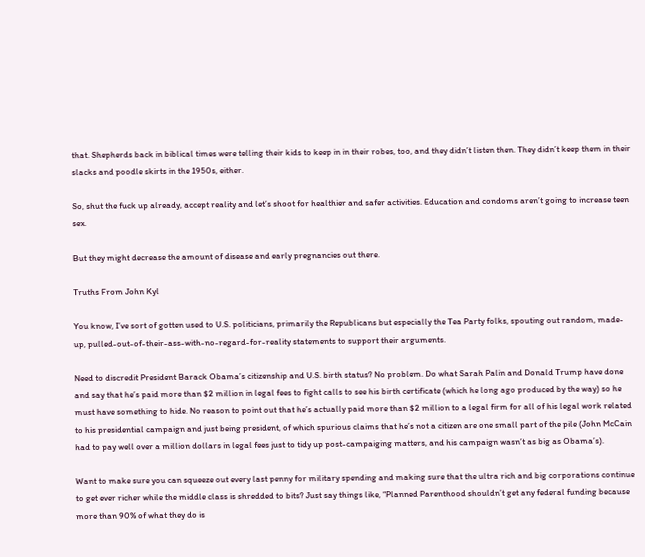that. Shepherds back in biblical times were telling their kids to keep in in their robes, too, and they didn’t listen then. They didn’t keep them in their slacks and poodle skirts in the 1950s, either.

So, shut the fuck up already, accept reality and let’s shoot for healthier and safer activities. Education and condoms aren’t going to increase teen sex.

But they might decrease the amount of disease and early pregnancies out there.

Truths From John Kyl

You know, I’ve sort of gotten used to U.S. politicians, primarily the Republicans but especially the Tea Party folks, spouting out random, made-up, pulled-out-of-their-ass-with-no-regard-for-reality statements to support their arguments.

Need to discredit President Barack Obama’s citizenship and U.S. birth status? No problem. Do what Sarah Palin and Donald Trump have done and say that he’s paid more than $2 million in legal fees to fight calls to see his birth certificate (which he long ago produced by the way) so he must have something to hide. No reason to point out that he’s actually paid more than $2 million to a legal firm for all of his legal work related to his presidential campaign and just being president, of which spurious claims that he’s not a citizen are one small part of the pile (John McCain had to pay well over a million dollars in legal fees just to tidy up post-campaiging matters, and his campaign wasn’t as big as Obama’s).

Want to make sure you can squeeze out every last penny for military spending and making sure that the ultra rich and big corporations continue to get ever richer while the middle class is shredded to bits? Just say things like, “Planned Parenthood shouldn’t get any federal funding because more than 90% of what they do is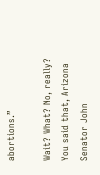abortions.”

Wait? What? No, really? You said that, Arizona Senator John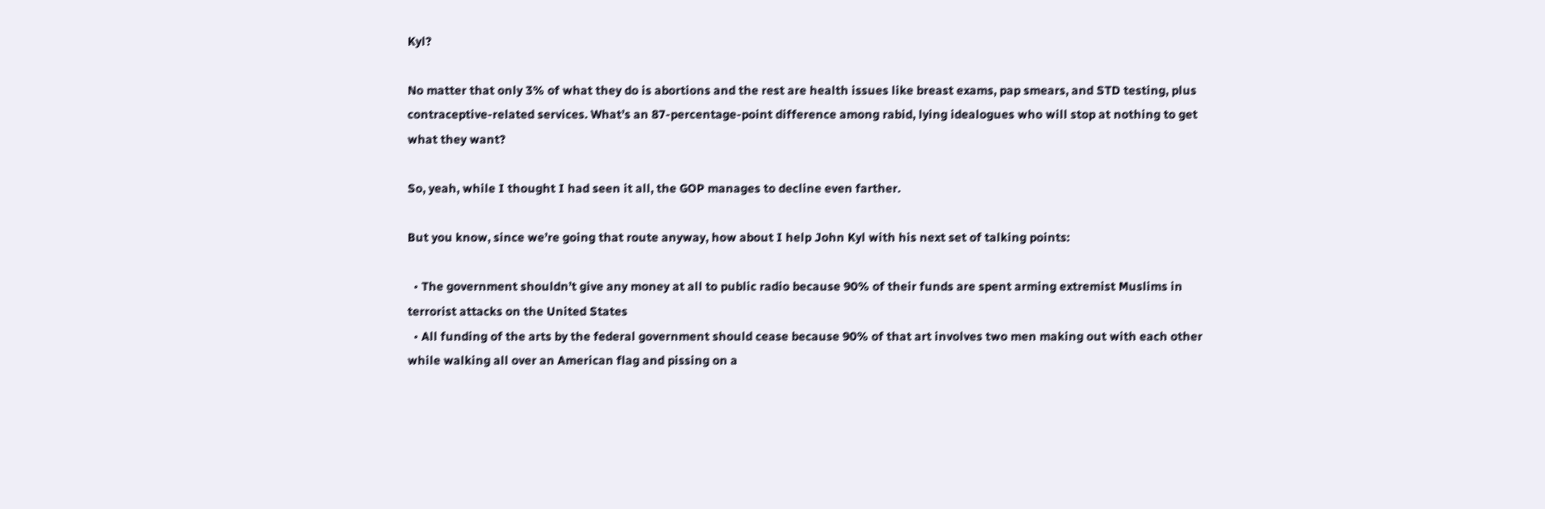Kyl?

No matter that only 3% of what they do is abortions and the rest are health issues like breast exams, pap smears, and STD testing, plus contraceptive-related services. What’s an 87-percentage-point difference among rabid, lying idealogues who will stop at nothing to get what they want?

So, yeah, while I thought I had seen it all, the GOP manages to decline even farther.

But you know, since we’re going that route anyway, how about I help John Kyl with his next set of talking points:

  • The government shouldn’t give any money at all to public radio because 90% of their funds are spent arming extremist Muslims in terrorist attacks on the United States
  • All funding of the arts by the federal government should cease because 90% of that art involves two men making out with each other while walking all over an American flag and pissing on a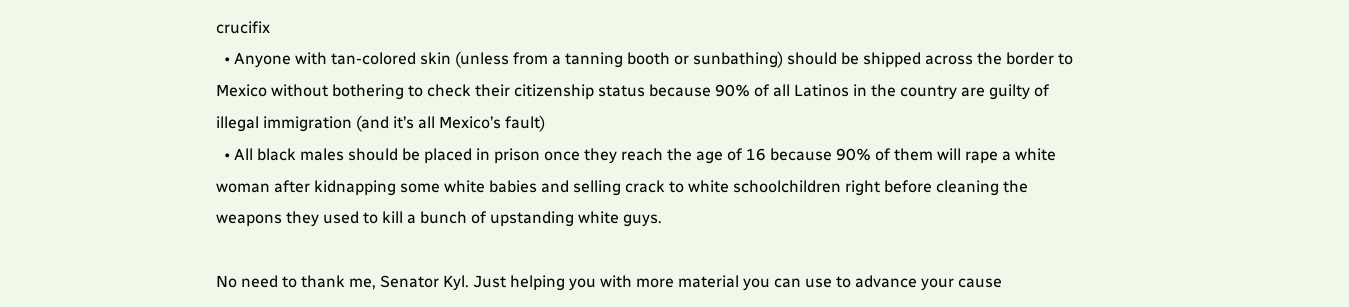crucifix
  • Anyone with tan-colored skin (unless from a tanning booth or sunbathing) should be shipped across the border to Mexico without bothering to check their citizenship status because 90% of all Latinos in the country are guilty of illegal immigration (and it’s all Mexico’s fault)
  • All black males should be placed in prison once they reach the age of 16 because 90% of them will rape a white woman after kidnapping some white babies and selling crack to white schoolchildren right before cleaning the weapons they used to kill a bunch of upstanding white guys.

No need to thank me, Senator Kyl. Just helping you with more material you can use to advance your cause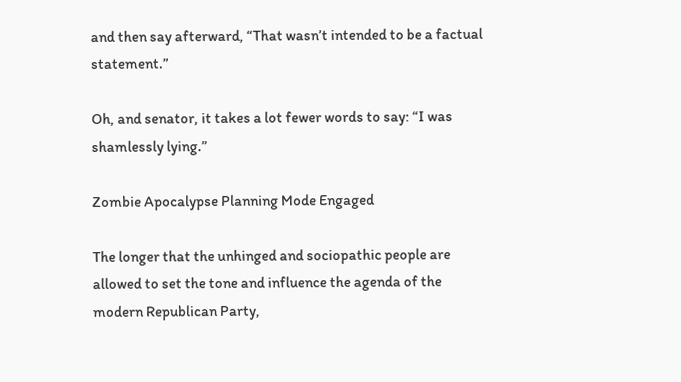and then say afterward, “That wasn’t intended to be a factual statement.”

Oh, and senator, it takes a lot fewer words to say: “I was shamlessly lying.”

Zombie Apocalypse Planning Mode Engaged

The longer that the unhinged and sociopathic people are allowed to set the tone and influence the agenda of the modern Republican Party,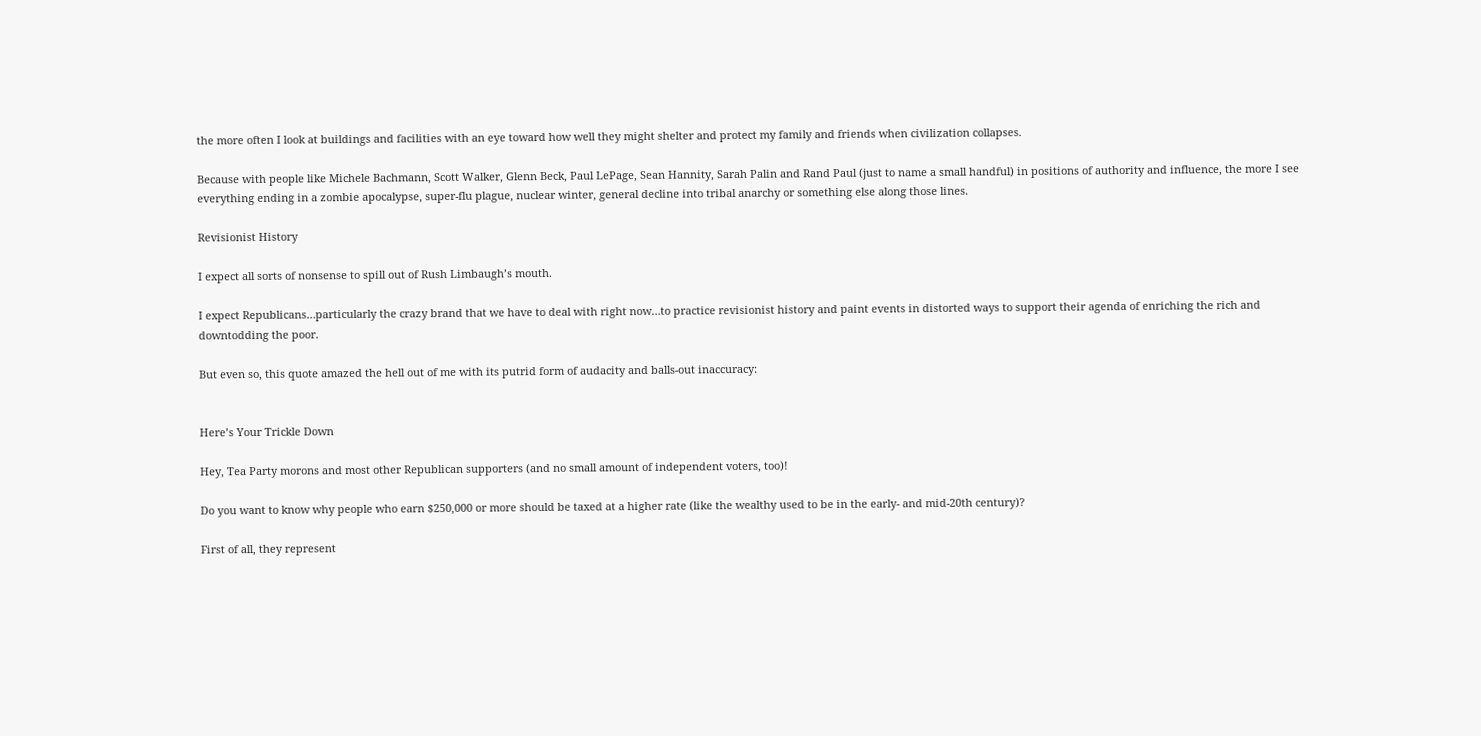the more often I look at buildings and facilities with an eye toward how well they might shelter and protect my family and friends when civilization collapses.

Because with people like Michele Bachmann, Scott Walker, Glenn Beck, Paul LePage, Sean Hannity, Sarah Palin and Rand Paul (just to name a small handful) in positions of authority and influence, the more I see everything ending in a zombie apocalypse, super-flu plague, nuclear winter, general decline into tribal anarchy or something else along those lines.

Revisionist History

I expect all sorts of nonsense to spill out of Rush Limbaugh’s mouth.

I expect Republicans…particularly the crazy brand that we have to deal with right now…to practice revisionist history and paint events in distorted ways to support their agenda of enriching the rich and downtodding the poor.

But even so, this quote amazed the hell out of me with its putrid form of audacity and balls-out inaccuracy:


Here’s Your Trickle Down

Hey, Tea Party morons and most other Republican supporters (and no small amount of independent voters, too)!

Do you want to know why people who earn $250,000 or more should be taxed at a higher rate (like the wealthy used to be in the early- and mid-20th century)?

First of all, they represent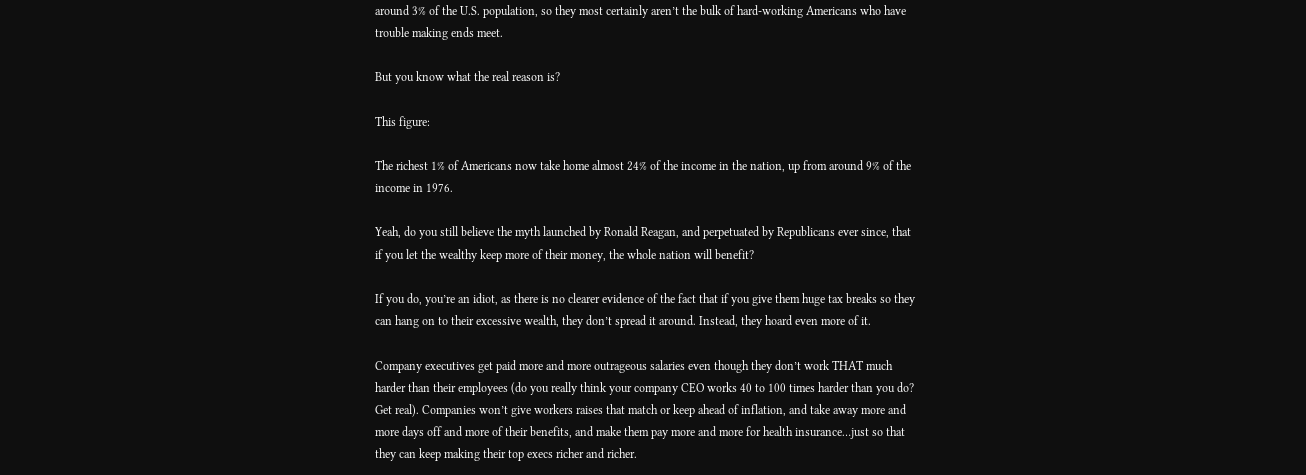around 3% of the U.S. population, so they most certainly aren’t the bulk of hard-working Americans who have trouble making ends meet.

But you know what the real reason is?

This figure:

The richest 1% of Americans now take home almost 24% of the income in the nation, up from around 9% of the income in 1976.

Yeah, do you still believe the myth launched by Ronald Reagan, and perpetuated by Republicans ever since, that if you let the wealthy keep more of their money, the whole nation will benefit?

If you do, you’re an idiot, as there is no clearer evidence of the fact that if you give them huge tax breaks so they can hang on to their excessive wealth, they don’t spread it around. Instead, they hoard even more of it.

Company executives get paid more and more outrageous salaries even though they don’t work THAT much harder than their employees (do you really think your company CEO works 40 to 100 times harder than you do? Get real). Companies won’t give workers raises that match or keep ahead of inflation, and take away more and more days off and more of their benefits, and make them pay more and more for health insurance…just so that they can keep making their top execs richer and richer.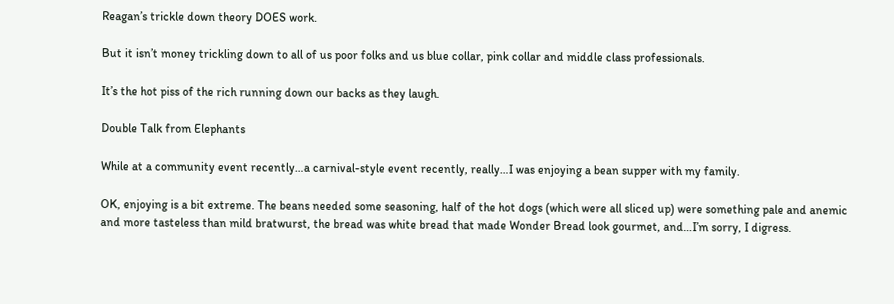Reagan’s trickle down theory DOES work.

But it isn’t money trickling down to all of us poor folks and us blue collar, pink collar and middle class professionals.

It’s the hot piss of the rich running down our backs as they laugh.

Double Talk from Elephants

While at a community event recently…a carnival-style event recently, really…I was enjoying a bean supper with my family.

OK, enjoying is a bit extreme. The beans needed some seasoning, half of the hot dogs (which were all sliced up) were something pale and anemic and more tasteless than mild bratwurst, the bread was white bread that made Wonder Bread look gourmet, and…I’m sorry, I digress.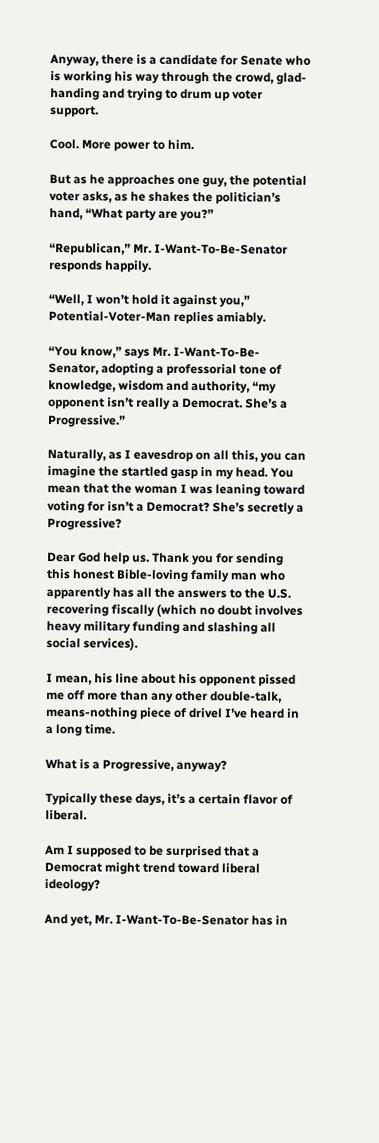Anyway, there is a candidate for Senate who is working his way through the crowd, glad-handing and trying to drum up voter support.

Cool. More power to him.

But as he approaches one guy, the potential voter asks, as he shakes the politician’s hand, “What party are you?”

“Republican,” Mr. I-Want-To-Be-Senator responds happily.

“Well, I won’t hold it against you,” Potential-Voter-Man replies amiably.

“You know,” says Mr. I-Want-To-Be-Senator, adopting a professorial tone of knowledge, wisdom and authority, “my opponent isn’t really a Democrat. She’s a Progressive.”

Naturally, as I eavesdrop on all this, you can imagine the startled gasp in my head. You mean that the woman I was leaning toward voting for isn’t a Democrat? She’s secretly a Progressive?

Dear God help us. Thank you for sending this honest Bible-loving family man who apparently has all the answers to the U.S. recovering fiscally (which no doubt involves heavy military funding and slashing all social services).

I mean, his line about his opponent pissed me off more than any other double-talk, means-nothing piece of drivel I’ve heard in a long time.

What is a Progressive, anyway?

Typically these days, it’s a certain flavor of liberal.

Am I supposed to be surprised that a Democrat might trend toward liberal ideology?

And yet, Mr. I-Want-To-Be-Senator has in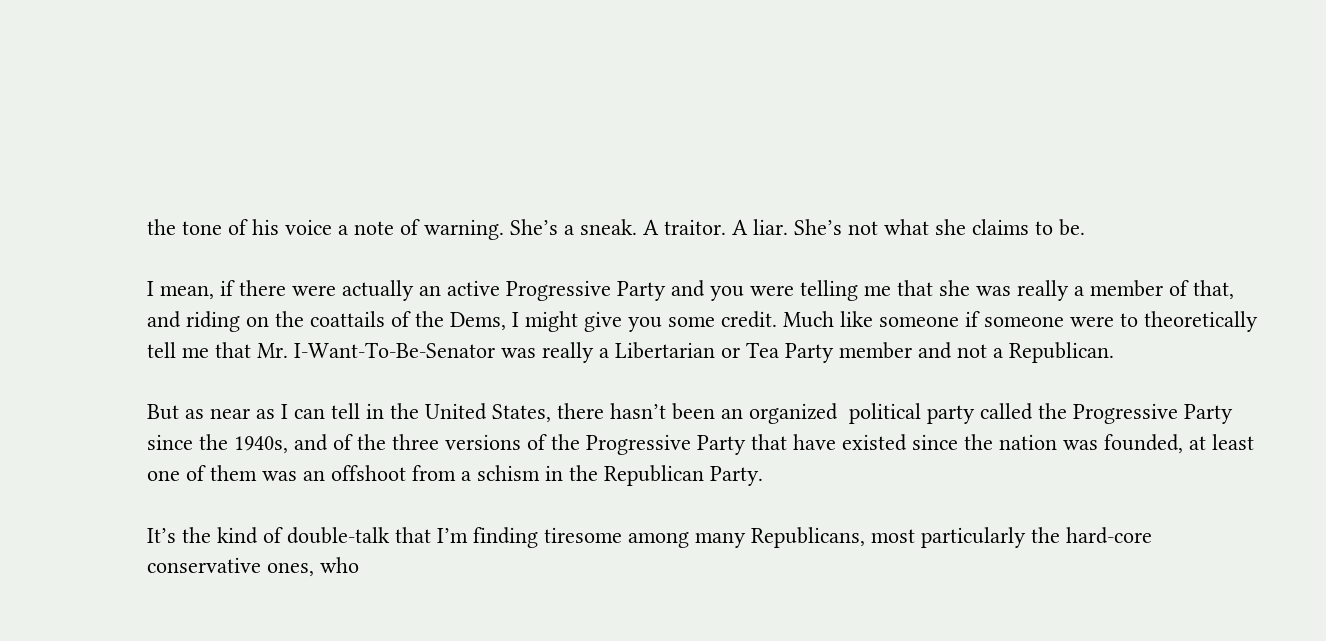the tone of his voice a note of warning. She’s a sneak. A traitor. A liar. She’s not what she claims to be.

I mean, if there were actually an active Progressive Party and you were telling me that she was really a member of that, and riding on the coattails of the Dems, I might give you some credit. Much like someone if someone were to theoretically tell me that Mr. I-Want-To-Be-Senator was really a Libertarian or Tea Party member and not a Republican.

But as near as I can tell in the United States, there hasn’t been an organized  political party called the Progressive Party since the 1940s, and of the three versions of the Progressive Party that have existed since the nation was founded, at least one of them was an offshoot from a schism in the Republican Party.

It’s the kind of double-talk that I’m finding tiresome among many Republicans, most particularly the hard-core conservative ones, who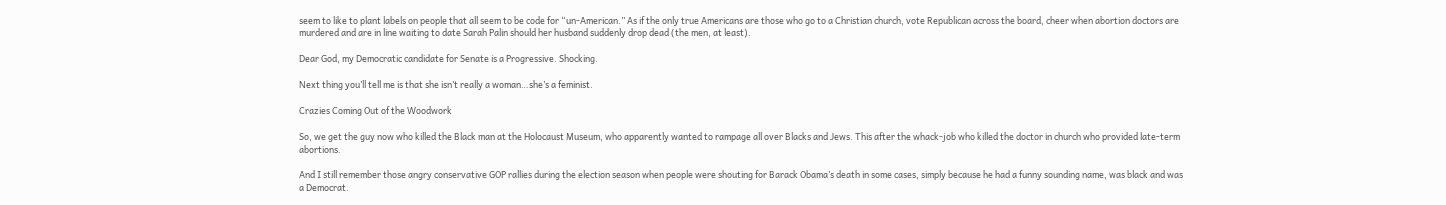seem to like to plant labels on people that all seem to be code for “un-American.” As if the only true Americans are those who go to a Christian church, vote Republican across the board, cheer when abortion doctors are murdered and are in line waiting to date Sarah Palin should her husband suddenly drop dead (the men, at least).

Dear God, my Democratic candidate for Senate is a Progressive. Shocking.

Next thing you’ll tell me is that she isn’t really a woman…she’s a feminist.

Crazies Coming Out of the Woodwork

So, we get the guy now who killed the Black man at the Holocaust Museum, who apparently wanted to rampage all over Blacks and Jews. This after the whack-job who killed the doctor in church who provided late-term abortions.

And I still remember those angry conservative GOP rallies during the election season when people were shouting for Barack Obama’s death in some cases, simply because he had a funny sounding name, was black and was a Democrat.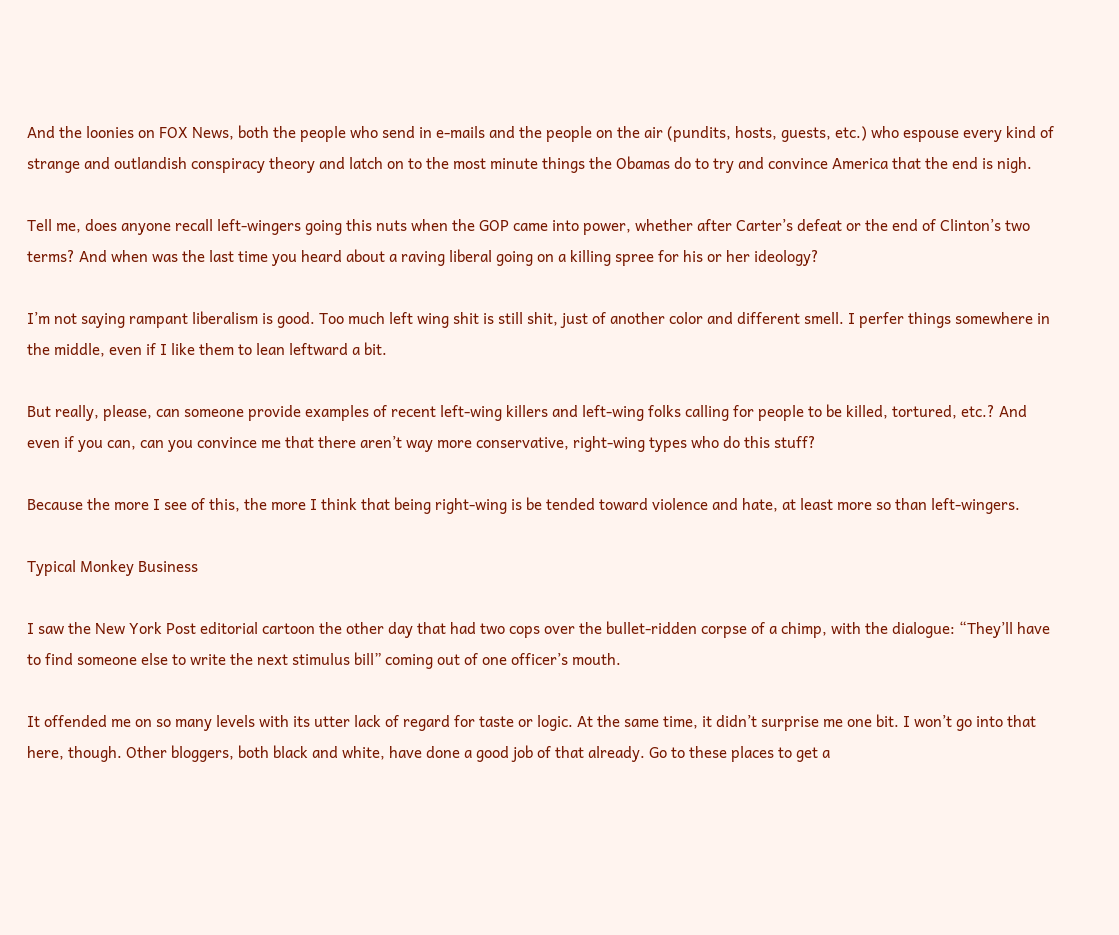And the loonies on FOX News, both the people who send in e-mails and the people on the air (pundits, hosts, guests, etc.) who espouse every kind of strange and outlandish conspiracy theory and latch on to the most minute things the Obamas do to try and convince America that the end is nigh.

Tell me, does anyone recall left-wingers going this nuts when the GOP came into power, whether after Carter’s defeat or the end of Clinton’s two terms? And when was the last time you heard about a raving liberal going on a killing spree for his or her ideology?

I’m not saying rampant liberalism is good. Too much left wing shit is still shit, just of another color and different smell. I perfer things somewhere in the middle, even if I like them to lean leftward a bit.

But really, please, can someone provide examples of recent left-wing killers and left-wing folks calling for people to be killed, tortured, etc.? And even if you can, can you convince me that there aren’t way more conservative, right-wing types who do this stuff?

Because the more I see of this, the more I think that being right-wing is be tended toward violence and hate, at least more so than left-wingers.

Typical Monkey Business

I saw the New York Post editorial cartoon the other day that had two cops over the bullet-ridden corpse of a chimp, with the dialogue: “They’ll have to find someone else to write the next stimulus bill” coming out of one officer’s mouth.

It offended me on so many levels with its utter lack of regard for taste or logic. At the same time, it didn’t surprise me one bit. I won’t go into that here, though. Other bloggers, both black and white, have done a good job of that already. Go to these places to get a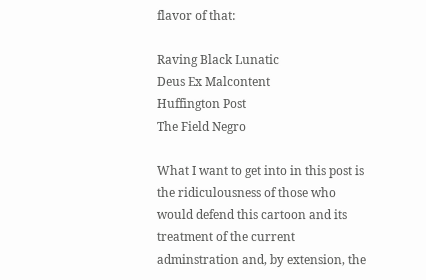flavor of that:

Raving Black Lunatic
Deus Ex Malcontent
Huffington Post
The Field Negro

What I want to get into in this post is the ridiculousness of those who would defend this cartoon and its treatment of the current adminstration and, by extension, the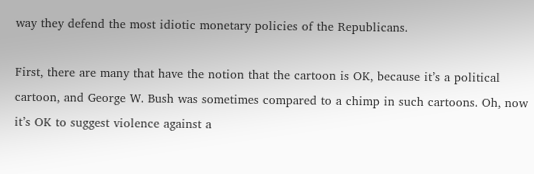way they defend the most idiotic monetary policies of the Republicans.

First, there are many that have the notion that the cartoon is OK, because it’s a political cartoon, and George W. Bush was sometimes compared to a chimp in such cartoons. Oh, now it’s OK to suggest violence against a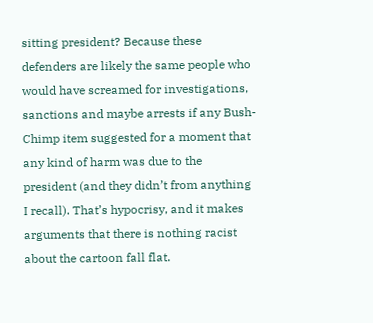sitting president? Because these defenders are likely the same people who would have screamed for investigations, sanctions and maybe arrests if any Bush-Chimp item suggested for a moment that any kind of harm was due to the president (and they didn’t from anything I recall). That’s hypocrisy, and it makes arguments that there is nothing racist about the cartoon fall flat.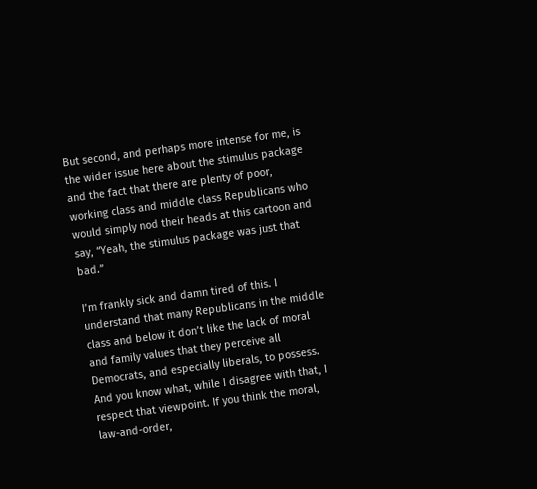But second, and perhaps more intense for me, is the wider issue here about the stimulus package and the fact that there are plenty of poor, working class and middle class Republicans who would simply nod their heads at this cartoon and say, “Yeah, the stimulus package was just that bad.”

I’m frankly sick and damn tired of this. I understand that many Republicans in the middle class and below it don’t like the lack of moral and family values that they perceive all Democrats, and especially liberals, to possess. And you know what, while I disagree with that, I respect that viewpoint. If you think the moral, law-and-order,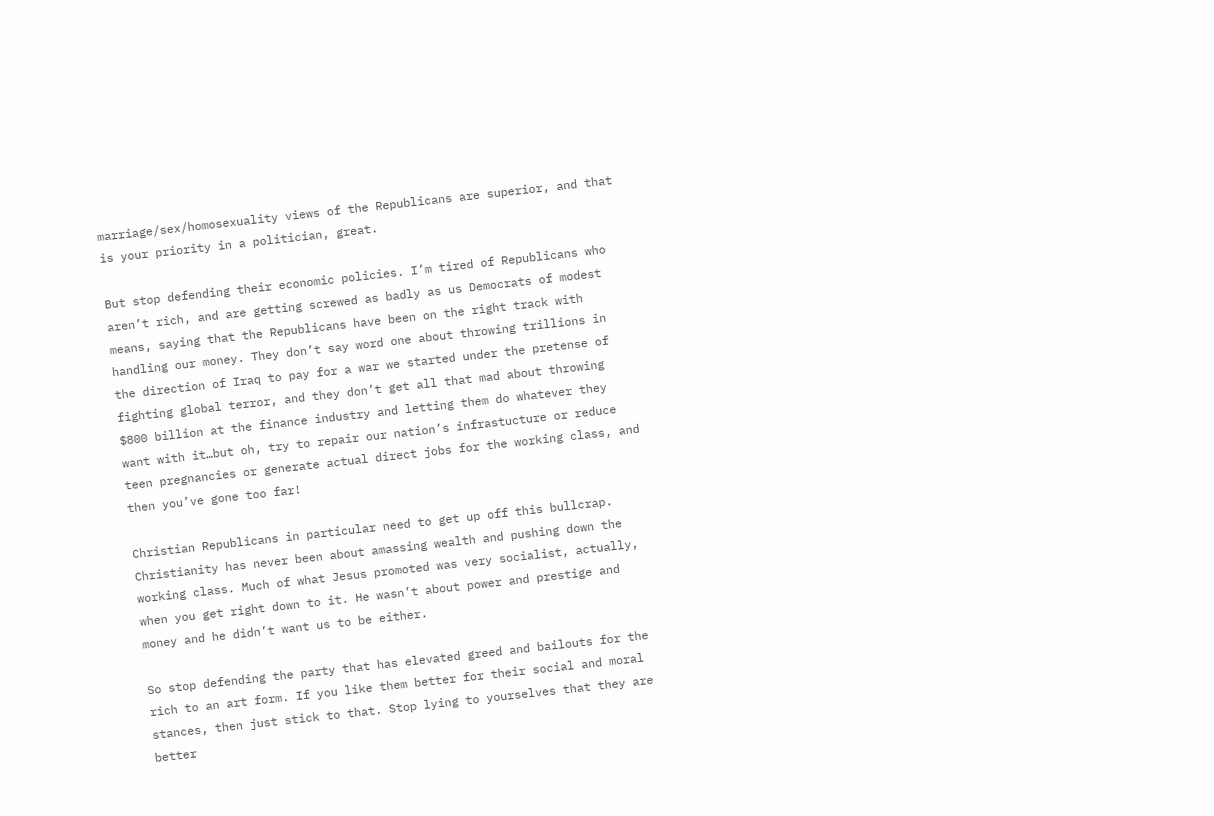marriage/sex/homosexuality views of the Republicans are superior, and that is your priority in a politician, great.

But stop defending their economic policies. I’m tired of Republicans who aren’t rich, and are getting screwed as badly as us Democrats of modest means, saying that the Republicans have been on the right track with handling our money. They don’t say word one about throwing trillions in the direction of Iraq to pay for a war we started under the pretense of fighting global terror, and they don’t get all that mad about throwing $800 billion at the finance industry and letting them do whatever they want with it…but oh, try to repair our nation’s infrastucture or reduce teen pregnancies or generate actual direct jobs for the working class, and then you’ve gone too far!

Christian Republicans in particular need to get up off this bullcrap. Christianity has never been about amassing wealth and pushing down the working class. Much of what Jesus promoted was very socialist, actually, when you get right down to it. He wasn’t about power and prestige and money and he didn’t want us to be either.

So stop defending the party that has elevated greed and bailouts for the rich to an art form. If you like them better for their social and moral stances, then just stick to that. Stop lying to yourselves that they are better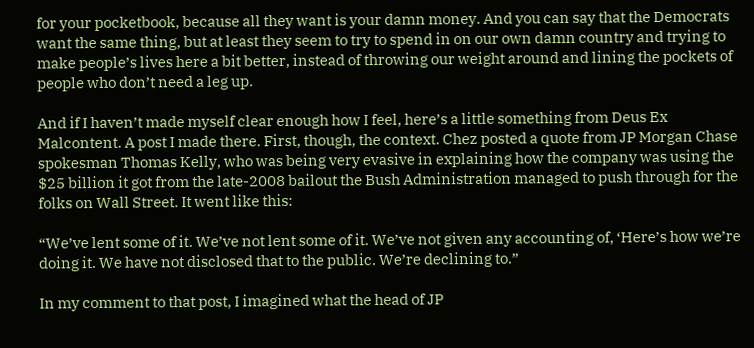for your pocketbook, because all they want is your damn money. And you can say that the Democrats want the same thing, but at least they seem to try to spend in on our own damn country and trying to make people’s lives here a bit better, instead of throwing our weight around and lining the pockets of people who don’t need a leg up.

And if I haven’t made myself clear enough how I feel, here’s a little something from Deus Ex Malcontent. A post I made there. First, though, the context. Chez posted a quote from JP Morgan Chase spokesman Thomas Kelly, who was being very evasive in explaining how the company was using the $25 billion it got from the late-2008 bailout the Bush Administration managed to push through for the folks on Wall Street. It went like this:

“We’ve lent some of it. We’ve not lent some of it. We’ve not given any accounting of, ‘Here’s how we’re doing it. We have not disclosed that to the public. We’re declining to.”

In my comment to that post, I imagined what the head of JP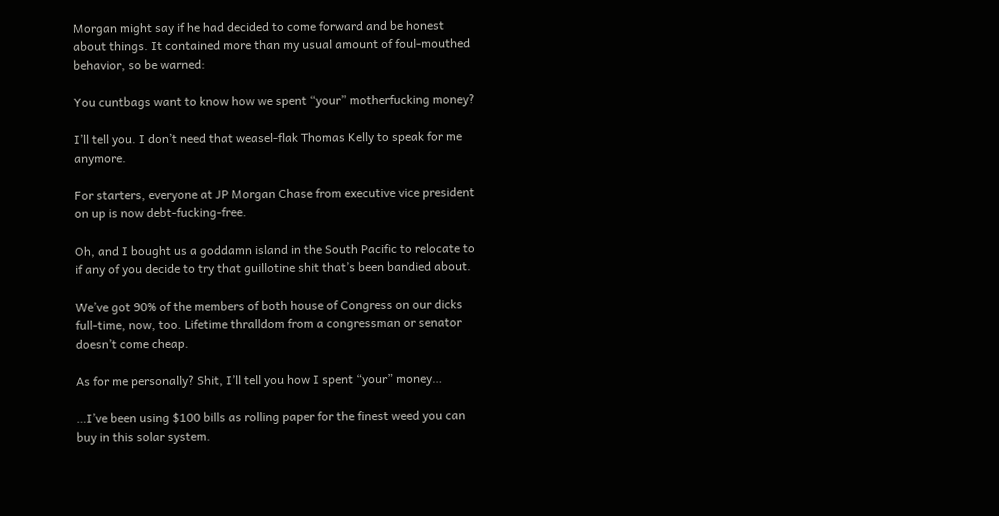Morgan might say if he had decided to come forward and be honest about things. It contained more than my usual amount of foul-mouthed behavior, so be warned:

You cuntbags want to know how we spent “your” motherfucking money?

I’ll tell you. I don’t need that weasel-flak Thomas Kelly to speak for me anymore.

For starters, everyone at JP Morgan Chase from executive vice president on up is now debt-fucking-free.

Oh, and I bought us a goddamn island in the South Pacific to relocate to if any of you decide to try that guillotine shit that’s been bandied about.

We’ve got 90% of the members of both house of Congress on our dicks full-time, now, too. Lifetime thralldom from a congressman or senator doesn’t come cheap.

As for me personally? Shit, I’ll tell you how I spent “your” money…

…I’ve been using $100 bills as rolling paper for the finest weed you can buy in this solar system.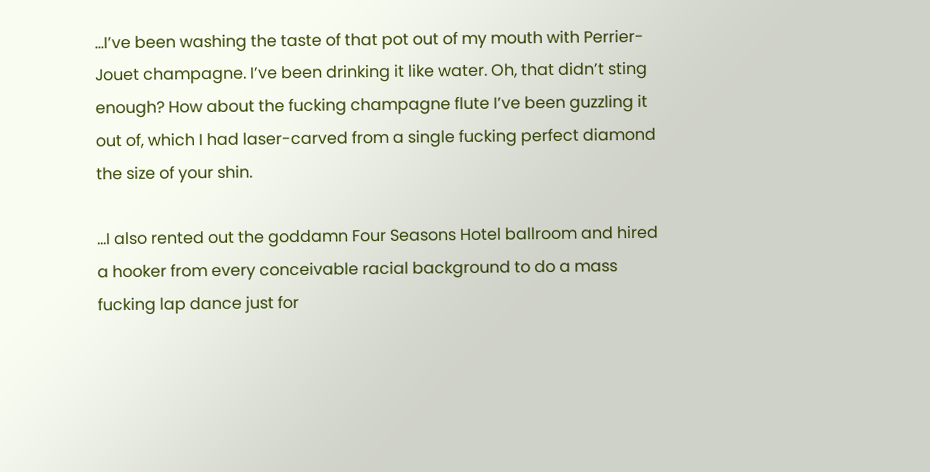…I’ve been washing the taste of that pot out of my mouth with Perrier-Jouet champagne. I’ve been drinking it like water. Oh, that didn’t sting enough? How about the fucking champagne flute I’ve been guzzling it out of, which I had laser-carved from a single fucking perfect diamond the size of your shin.

…I also rented out the goddamn Four Seasons Hotel ballroom and hired a hooker from every conceivable racial background to do a mass fucking lap dance just for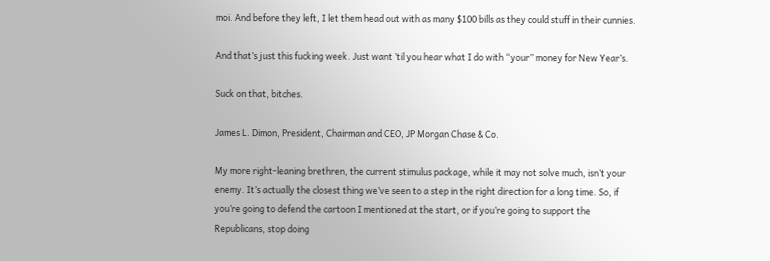moi. And before they left, I let them head out with as many $100 bills as they could stuff in their cunnies.

And that’s just this fucking week. Just want ’til you hear what I do with “your” money for New Year’s.

Suck on that, bitches.

James L. Dimon, President, Chairman and CEO, JP Morgan Chase & Co.

My more right-leaning brethren, the current stimulus package, while it may not solve much, isn’t your enemy. It’s actually the closest thing we’ve seen to a step in the right direction for a long time. So, if you’re going to defend the cartoon I mentioned at the start, or if you’re going to support the Republicans, stop doing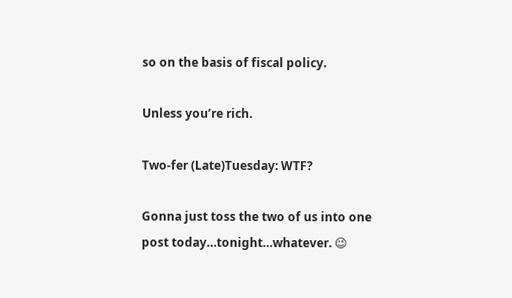so on the basis of fiscal policy.

Unless you’re rich.

Two-fer (Late)Tuesday: WTF?

Gonna just toss the two of us into one post today…tonight…whatever. 😉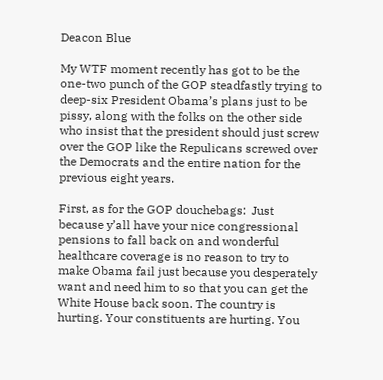Deacon Blue

My WTF moment recently has got to be the one-two punch of the GOP steadfastly trying to deep-six President Obama’s plans just to be pissy, along with the folks on the other side who insist that the president should just screw over the GOP like the Repulicans screwed over the Democrats and the entire nation for the previous eight years.

First, as for the GOP douchebags:  Just because y’all have your nice congressional pensions to fall back on and wonderful healthcare coverage is no reason to try to make Obama fail just because you desperately want and need him to so that you can get the White House back soon. The country is hurting. Your constituents are hurting. You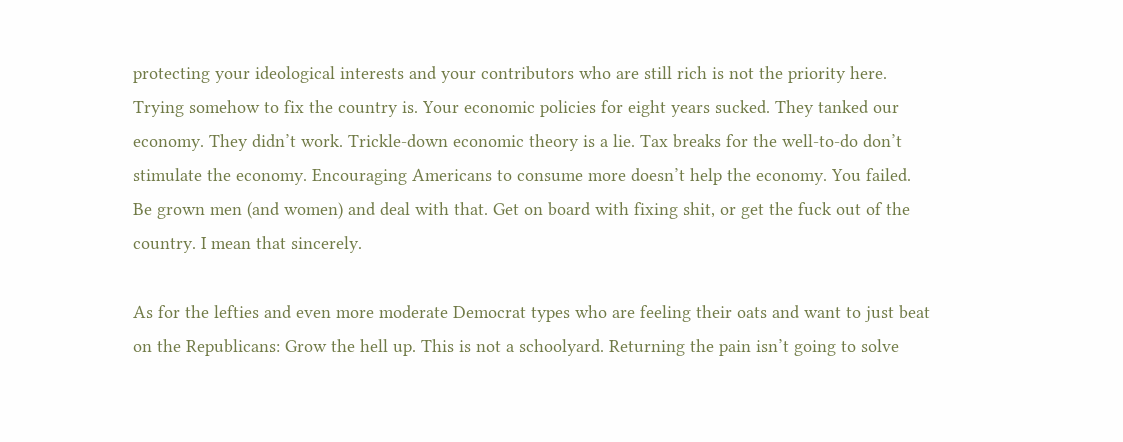protecting your ideological interests and your contributors who are still rich is not the priority here. Trying somehow to fix the country is. Your economic policies for eight years sucked. They tanked our economy. They didn’t work. Trickle-down economic theory is a lie. Tax breaks for the well-to-do don’t stimulate the economy. Encouraging Americans to consume more doesn’t help the economy. You failed. Be grown men (and women) and deal with that. Get on board with fixing shit, or get the fuck out of the country. I mean that sincerely.

As for the lefties and even more moderate Democrat types who are feeling their oats and want to just beat on the Republicans: Grow the hell up. This is not a schoolyard. Returning the pain isn’t going to solve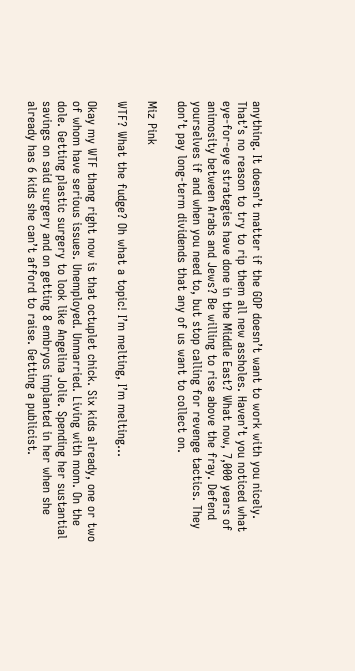anything. It doesn’t matter if the GOP doesn’t want to work with you nicely. That’s no reason to try to rip them all new assholes. Haven’t you noticed what eye-for-eye strategies have done in the Middle East? What now, 7,000 years of animosity between Arabs and Jews? Be willing to rise above the fray. Defend yourselves if and when you need to, but stop calling for revenge tactics. They don’t pay long-term dividends that any of us want to collect on.

Miz Pink

WTF? What the fudge? Oh what a topic! I’m melting, I’m melting…

Okay my WTF thang right now is that octuplet chick. Six kids already, one or two of whom have serious issues. Unemployed. Unmarried. Living with mom. On the dole. Getting plastic surgery to look like Angelina Jolie. Spending her sustantial savings on said surgery and on getting 8 embryos implanted in her when she already has 6 kids she can’t afford to raise. Getting a publicist.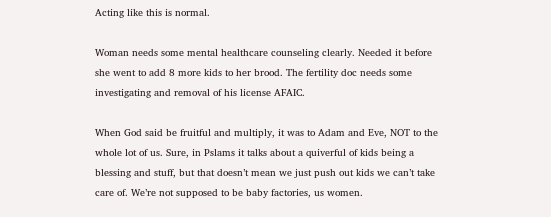Acting like this is normal.

Woman needs some mental healthcare counseling clearly. Needed it before she went to add 8 more kids to her brood. The fertility doc needs some investigating and removal of his license AFAIC.

When God said be fruitful and multiply, it was to Adam and Eve, NOT to the whole lot of us. Sure, in Pslams it talks about a quiverful of kids being a blessing and stuff, but that doesn’t mean we just push out kids we can’t take care of. We’re not supposed to be baby factories, us women.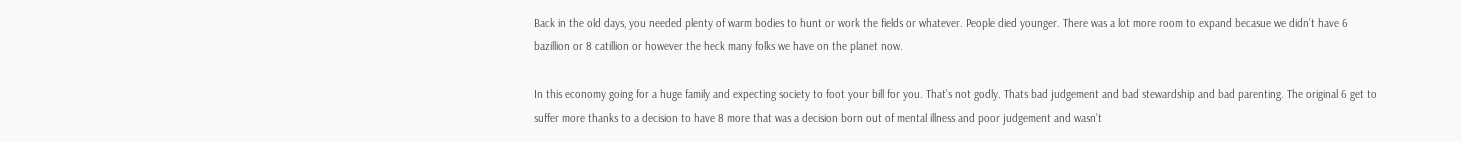Back in the old days, you needed plenty of warm bodies to hunt or work the fields or whatever. People died younger. There was a lot more room to expand becasue we didn’t have 6 bazillion or 8 catillion or however the heck many folks we have on the planet now.

In this economy going for a huge family and expecting society to foot your bill for you. That’s not godly. Thats bad judgement and bad stewardship and bad parenting. The original 6 get to suffer more thanks to a decision to have 8 more that was a decision born out of mental illness and poor judgement and wasn’t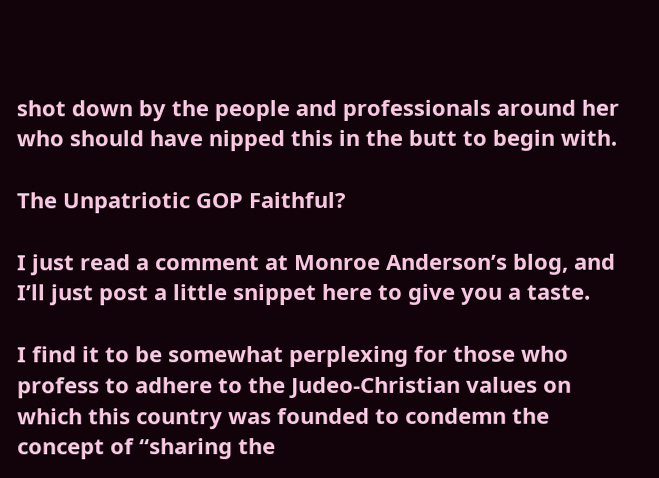shot down by the people and professionals around her who should have nipped this in the butt to begin with.

The Unpatriotic GOP Faithful?

I just read a comment at Monroe Anderson’s blog, and I’ll just post a little snippet here to give you a taste.

I find it to be somewhat perplexing for those who profess to adhere to the Judeo-Christian values on which this country was founded to condemn the concept of “sharing the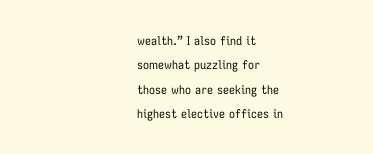wealth.” I also find it somewhat puzzling for those who are seeking the highest elective offices in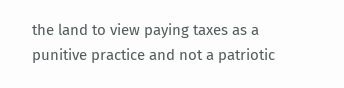the land to view paying taxes as a punitive practice and not a patriotic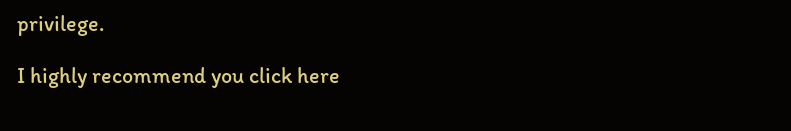privilege.

I highly recommend you click here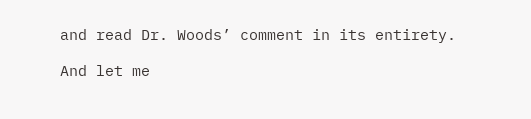and read Dr. Woods’ comment in its entirety.

And let me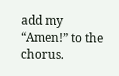add my “Amen!” to the chorus.